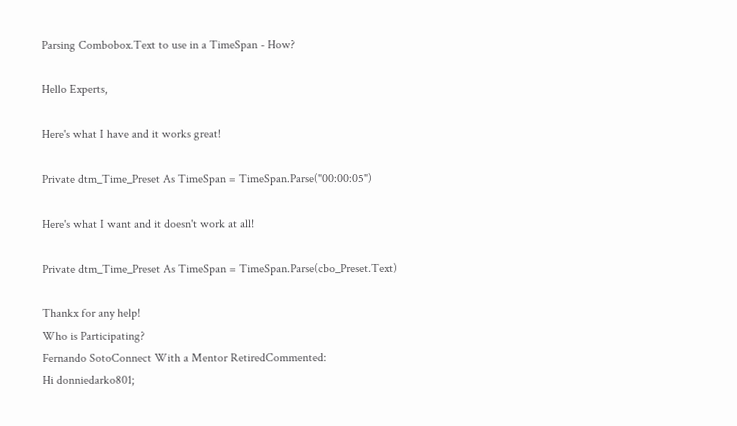Parsing Combobox.Text to use in a TimeSpan - How?

Hello Experts,

Here's what I have and it works great!

Private dtm_Time_Preset As TimeSpan = TimeSpan.Parse("00:00:05")

Here's what I want and it doesn't work at all!

Private dtm_Time_Preset As TimeSpan = TimeSpan.Parse(cbo_Preset.Text)

Thankx for any help!
Who is Participating?
Fernando SotoConnect With a Mentor RetiredCommented:
Hi donniedarko801;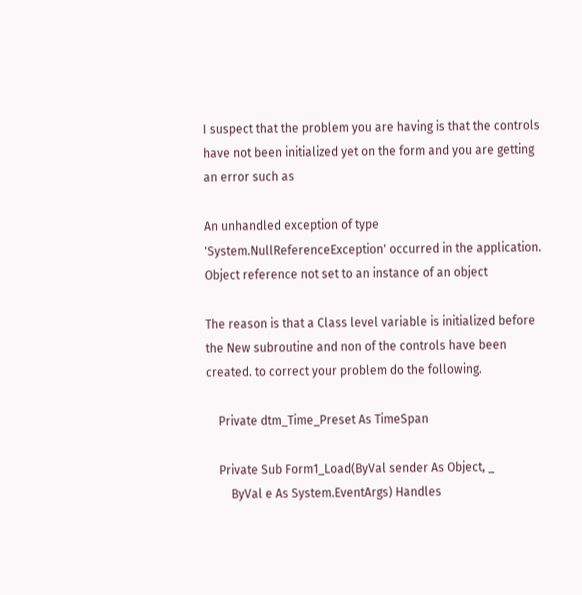I suspect that the problem you are having is that the controls have not been initialized yet on the form and you are getting an error such as

An unhandled exception of type 'System.NullReferenceException' occurred in the application.  Object reference not set to an instance of an object

The reason is that a Class level variable is initialized before the New subroutine and non of the controls have been created. to correct your problem do the following.

    Private dtm_Time_Preset As TimeSpan

    Private Sub Form1_Load(ByVal sender As Object, _
        ByVal e As System.EventArgs) Handles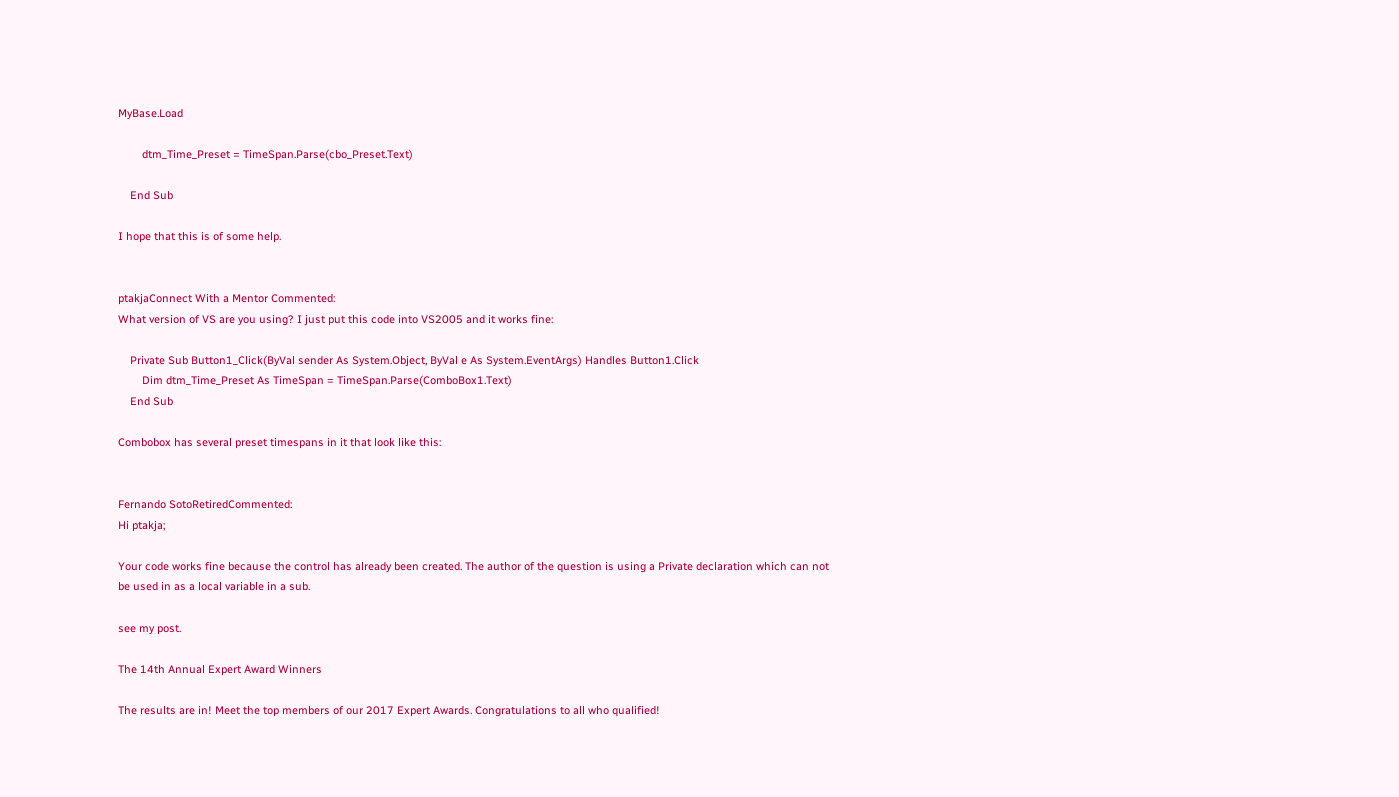MyBase.Load

        dtm_Time_Preset = TimeSpan.Parse(cbo_Preset.Text)

    End Sub

I hope that this is of some help.


ptakjaConnect With a Mentor Commented:
What version of VS are you using? I just put this code into VS2005 and it works fine:

    Private Sub Button1_Click(ByVal sender As System.Object, ByVal e As System.EventArgs) Handles Button1.Click
        Dim dtm_Time_Preset As TimeSpan = TimeSpan.Parse(ComboBox1.Text)
    End Sub

Combobox has several preset timespans in it that look like this:


Fernando SotoRetiredCommented:
Hi ptakja;

Your code works fine because the control has already been created. The author of the question is using a Private declaration which can not be used in as a local variable in a sub.

see my post.

The 14th Annual Expert Award Winners

The results are in! Meet the top members of our 2017 Expert Awards. Congratulations to all who qualified!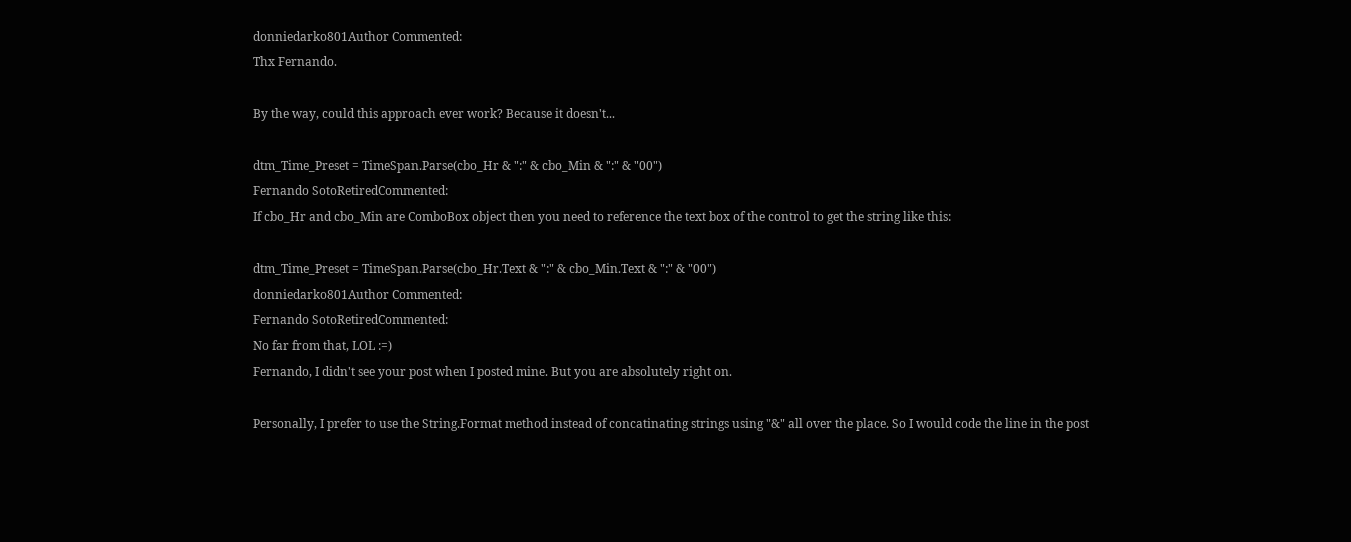donniedarko801Author Commented:
Thx Fernando.

By the way, could this approach ever work? Because it doesn't...

dtm_Time_Preset = TimeSpan.Parse(cbo_Hr & ":" & cbo_Min & ":" & "00")
Fernando SotoRetiredCommented:
If cbo_Hr and cbo_Min are ComboBox object then you need to reference the text box of the control to get the string like this:

dtm_Time_Preset = TimeSpan.Parse(cbo_Hr.Text & ":" & cbo_Min.Text & ":" & "00")
donniedarko801Author Commented:
Fernando SotoRetiredCommented:
No far from that, LOL :=)
Fernando, I didn't see your post when I posted mine. But you are absolutely right on.

Personally, I prefer to use the String.Format method instead of concatinating strings using "&" all over the place. So I would code the line in the post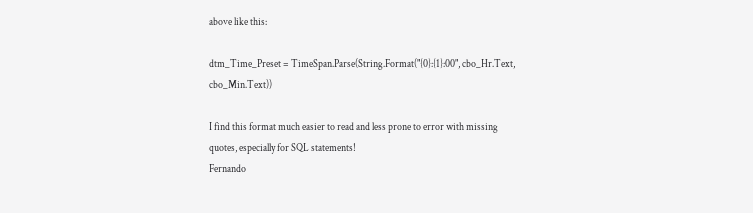above like this:

dtm_Time_Preset = TimeSpan.Parse(String.Format("{0}:{1}:00", cbo_Hr.Text, cbo_Min.Text))

I find this format much easier to read and less prone to error with missing quotes, especially for SQL statements!
Fernando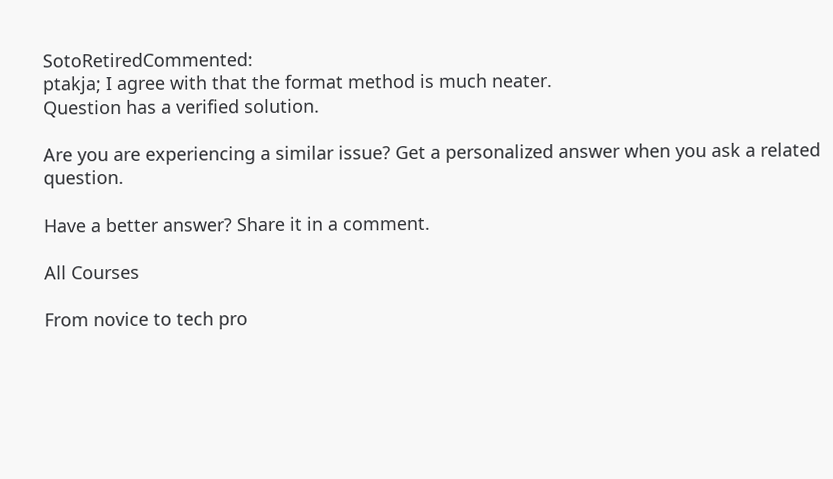SotoRetiredCommented:
ptakja; I agree with that the format method is much neater.
Question has a verified solution.

Are you are experiencing a similar issue? Get a personalized answer when you ask a related question.

Have a better answer? Share it in a comment.

All Courses

From novice to tech pro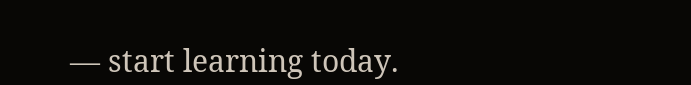— start learning today.